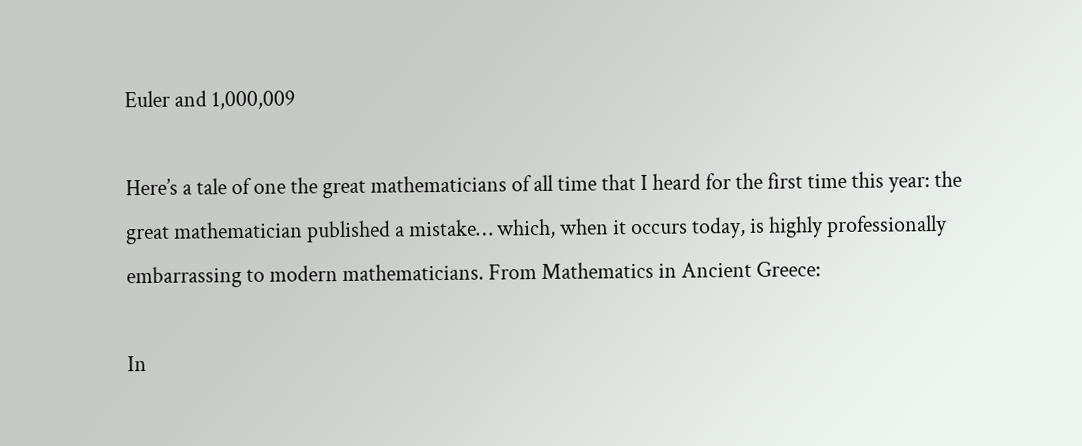Euler and 1,000,009

Here’s a tale of one the great mathematicians of all time that I heard for the first time this year: the great mathematician published a mistake… which, when it occurs today, is highly professionally embarrassing to modern mathematicians. From Mathematics in Ancient Greece:

In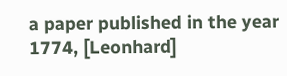a paper published in the year 1774, [Leonhard]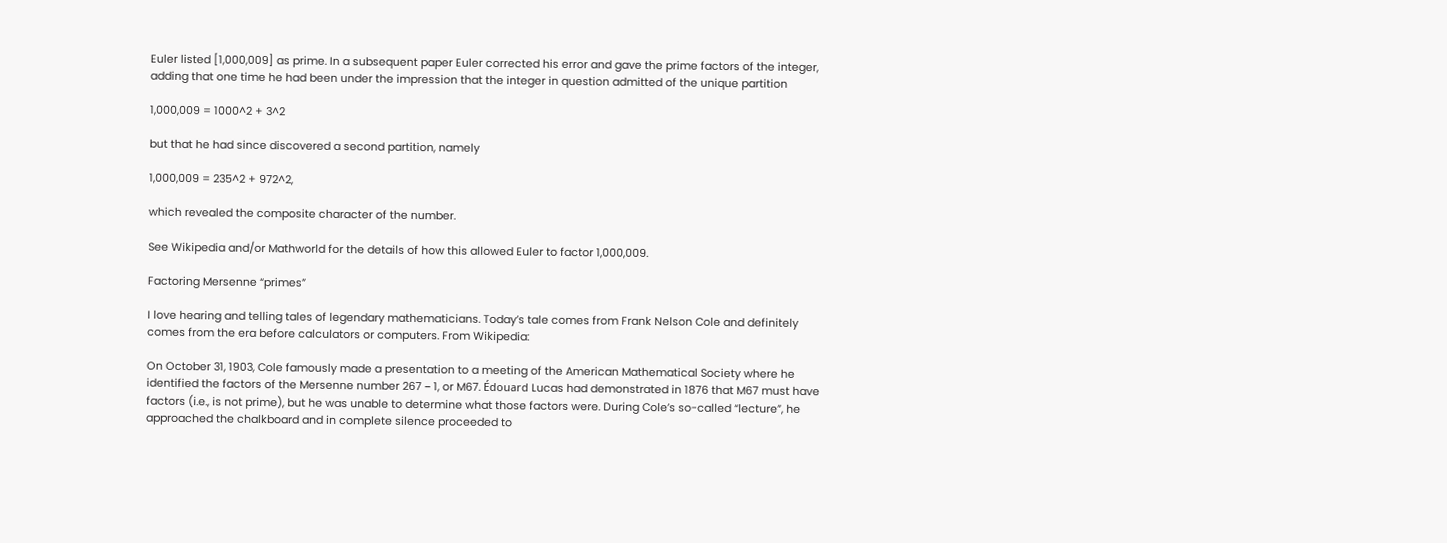Euler listed [1,000,009] as prime. In a subsequent paper Euler corrected his error and gave the prime factors of the integer, adding that one time he had been under the impression that the integer in question admitted of the unique partition

1,000,009 = 1000^2 + 3^2

but that he had since discovered a second partition, namely

1,000,009 = 235^2 + 972^2,

which revealed the composite character of the number.

See Wikipedia and/or Mathworld for the details of how this allowed Euler to factor 1,000,009.

Factoring Mersenne “primes”

I love hearing and telling tales of legendary mathematicians. Today’s tale comes from Frank Nelson Cole and definitely comes from the era before calculators or computers. From Wikipedia:

On October 31, 1903, Cole famously made a presentation to a meeting of the American Mathematical Society where he identified the factors of the Mersenne number 267 − 1, or M67. Édouard Lucas had demonstrated in 1876 that M67 must have factors (i.e., is not prime), but he was unable to determine what those factors were. During Cole’s so-called “lecture”, he approached the chalkboard and in complete silence proceeded to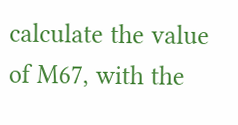calculate the value of M67, with the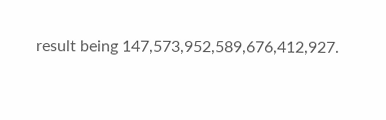result being 147,573,952,589,676,412,927.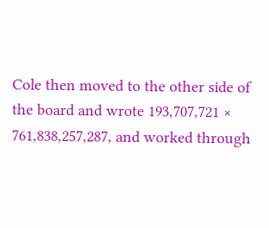Cole then moved to the other side of the board and wrote 193,707,721 × 761,838,257,287, and worked through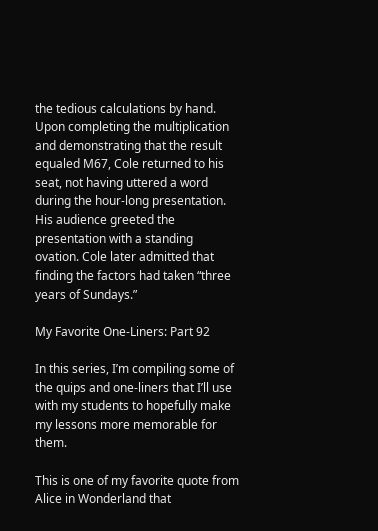the tedious calculations by hand. Upon completing the multiplication and demonstrating that the result equaled M67, Cole returned to his seat, not having uttered a word during the hour-long presentation. His audience greeted the presentation with a standing ovation. Cole later admitted that finding the factors had taken “three years of Sundays.”

My Favorite One-Liners: Part 92

In this series, I’m compiling some of the quips and one-liners that I’ll use with my students to hopefully make my lessons more memorable for them.

This is one of my favorite quote from Alice in Wonderland that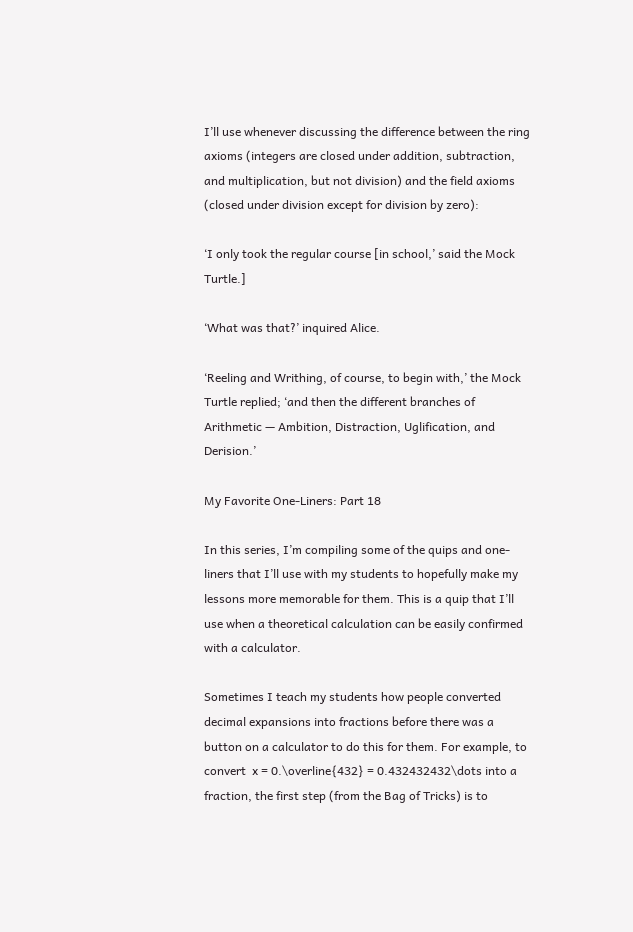I’ll use whenever discussing the difference between the ring axioms (integers are closed under addition, subtraction, and multiplication, but not division) and the field axioms (closed under division except for division by zero):

‘I only took the regular course [in school,’ said the Mock Turtle.]

‘What was that?’ inquired Alice.

‘Reeling and Writhing, of course, to begin with,’ the Mock Turtle replied; ‘and then the different branches of Arithmetic — Ambition, Distraction, Uglification, and Derision.’

My Favorite One-Liners: Part 18

In this series, I’m compiling some of the quips and one-liners that I’ll use with my students to hopefully make my lessons more memorable for them. This is a quip that I’ll use when a theoretical calculation can be easily confirmed with a calculator.

Sometimes I teach my students how people converted decimal expansions into fractions before there was a button on a calculator to do this for them. For example, to convert  x = 0.\overline{432} = 0.432432432\dots into a fraction, the first step (from the Bag of Tricks) is to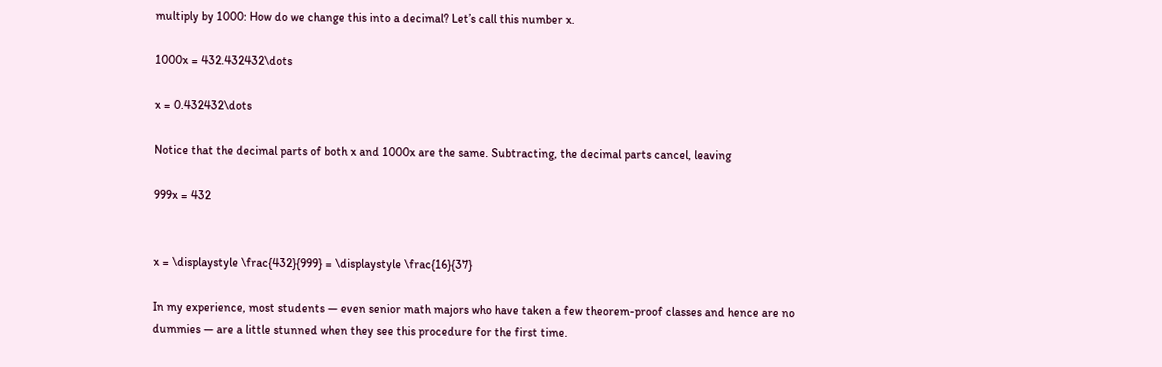multiply by 1000: How do we change this into a decimal? Let’s call this number x.

1000x = 432.432432\dots

x = 0.432432\dots

Notice that the decimal parts of both x and 1000x are the same. Subtracting, the decimal parts cancel, leaving

999x = 432


x = \displaystyle \frac{432}{999} = \displaystyle \frac{16}{37}

In my experience, most students — even senior math majors who have taken a few theorem-proof classes and hence are no dummies — are a little stunned when they see this procedure for the first time.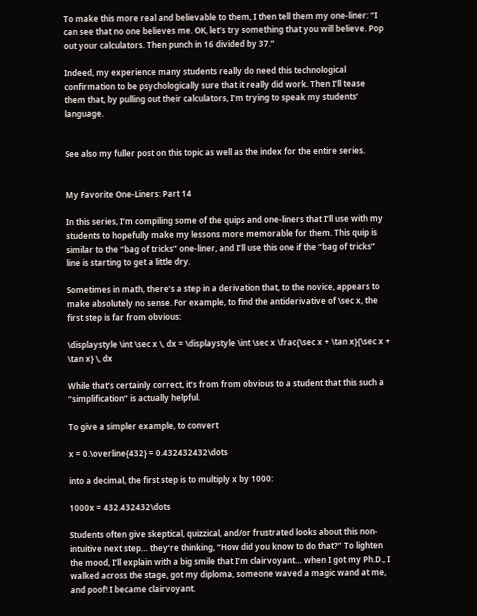To make this more real and believable to them, I then tell them my one-liner: “I can see that no one believes me. OK, let’s try something that you will believe. Pop out your calculators. Then punch in 16 divided by 37.”

Indeed, my experience many students really do need this technological confirmation to be psychologically sure that it really did work. Then I’ll tease them that, by pulling out their calculators, I’m trying to speak my students’ language.


See also my fuller post on this topic as well as the index for the entire series.


My Favorite One-Liners: Part 14

In this series, I’m compiling some of the quips and one-liners that I’ll use with my students to hopefully make my lessons more memorable for them. This quip is similar to the “bag of tricks” one-liner, and I’ll use this one if the “bag of tricks” line is starting to get a little dry.

Sometimes in math, there’s a step in a derivation that, to the novice, appears to make absolutely no sense. For example, to find the antiderivative of \sec x, the first step is far from obvious:

\displaystyle \int \sec x \, dx = \displaystyle \int \sec x \frac{\sec x + \tan x}{\sec x + \tan x} \, dx

While that’s certainly correct, it’s from from obvious to a student that this such a “simplification” is actually helpful.

To give a simpler example, to convert

x = 0.\overline{432} = 0.432432432\dots

into a decimal, the first step is to multiply x by 1000:

1000x = 432.432432\dots

Students often give skeptical, quizzical, and/or frustrated looks about this non-intuitive next step… they’re thinking, “How did you know to do that?” To lighten the mood, I’ll explain with a big smile that I’m clairvoyant… when I got my Ph.D., I walked across the stage, got my diploma, someone waved a magic wand at me, and poof! I became clairvoyant.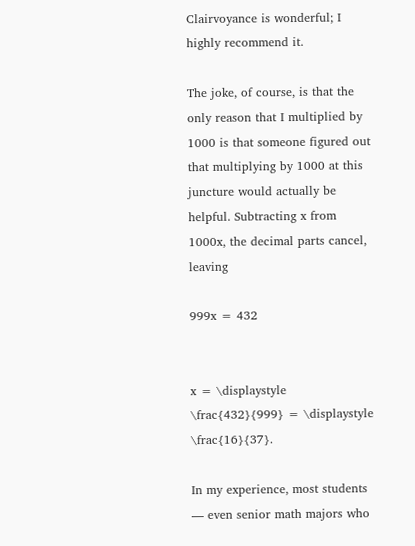Clairvoyance is wonderful; I highly recommend it.

The joke, of course, is that the only reason that I multiplied by 1000 is that someone figured out that multiplying by 1000 at this juncture would actually be helpful. Subtracting x from 1000x, the decimal parts cancel, leaving

999x = 432


x = \displaystyle \frac{432}{999} = \displaystyle \frac{16}{37}.

In my experience, most students — even senior math majors who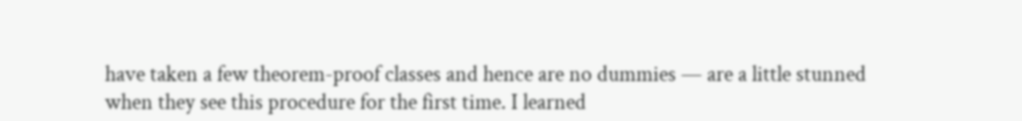have taken a few theorem-proof classes and hence are no dummies — are a little stunned when they see this procedure for the first time. I learned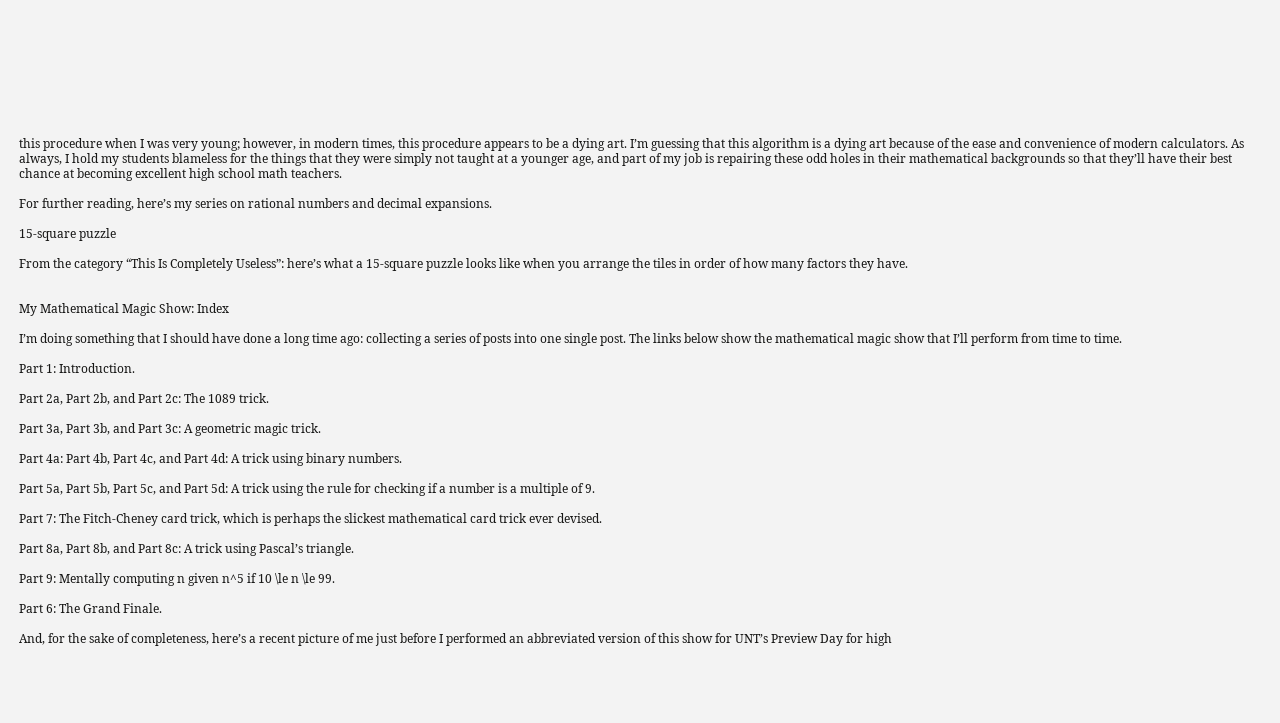this procedure when I was very young; however, in modern times, this procedure appears to be a dying art. I’m guessing that this algorithm is a dying art because of the ease and convenience of modern calculators. As always, I hold my students blameless for the things that they were simply not taught at a younger age, and part of my job is repairing these odd holes in their mathematical backgrounds so that they’ll have their best chance at becoming excellent high school math teachers.

For further reading, here’s my series on rational numbers and decimal expansions.

15-square puzzle

From the category “This Is Completely Useless”: here’s what a 15-square puzzle looks like when you arrange the tiles in order of how many factors they have.


My Mathematical Magic Show: Index

I’m doing something that I should have done a long time ago: collecting a series of posts into one single post. The links below show the mathematical magic show that I’ll perform from time to time.

Part 1: Introduction.

Part 2a, Part 2b, and Part 2c: The 1089 trick.

Part 3a, Part 3b, and Part 3c: A geometric magic trick.

Part 4a: Part 4b, Part 4c, and Part 4d: A trick using binary numbers.

Part 5a, Part 5b, Part 5c, and Part 5d: A trick using the rule for checking if a number is a multiple of 9.

Part 7: The Fitch-Cheney card trick, which is perhaps the slickest mathematical card trick ever devised.

Part 8a, Part 8b, and Part 8c: A trick using Pascal’s triangle.

Part 9: Mentally computing n given n^5 if 10 \le n \le 99.

Part 6: The Grand Finale.

And, for the sake of completeness, here’s a recent picture of me just before I performed an abbreviated version of this show for UNT’s Preview Day for high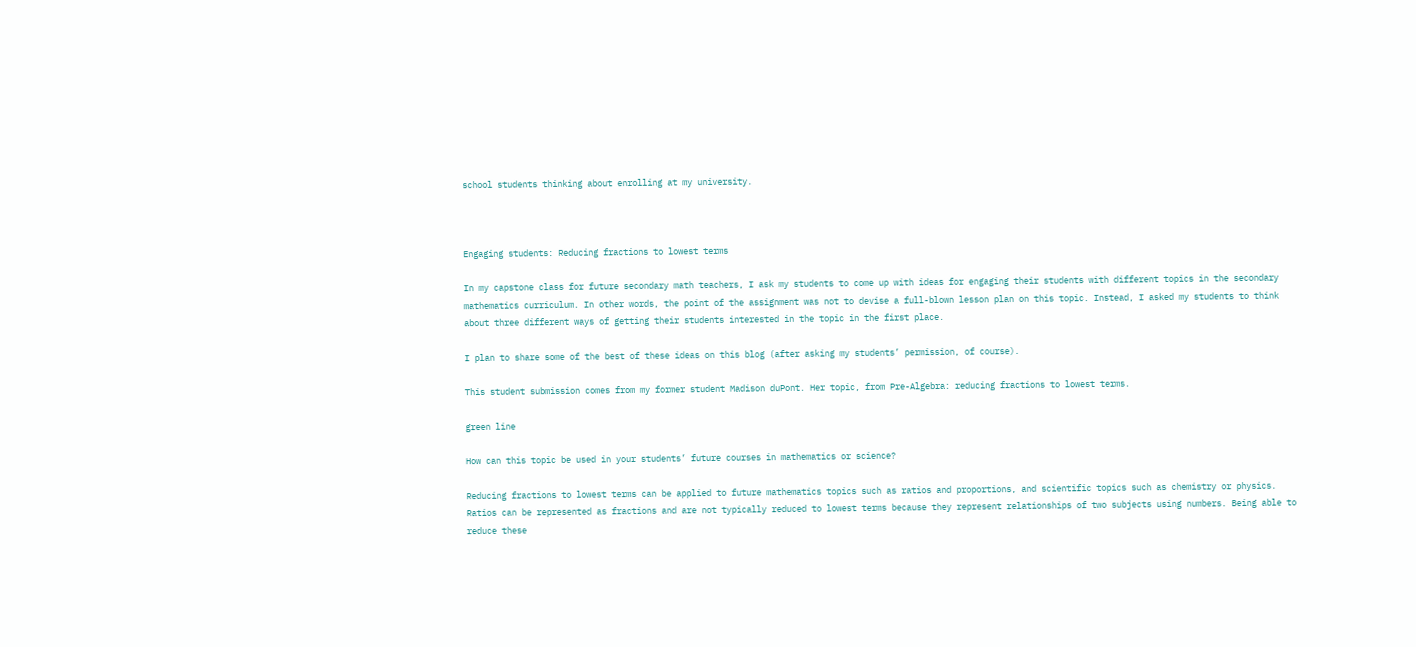school students thinking about enrolling at my university.



Engaging students: Reducing fractions to lowest terms

In my capstone class for future secondary math teachers, I ask my students to come up with ideas for engaging their students with different topics in the secondary mathematics curriculum. In other words, the point of the assignment was not to devise a full-blown lesson plan on this topic. Instead, I asked my students to think about three different ways of getting their students interested in the topic in the first place.

I plan to share some of the best of these ideas on this blog (after asking my students’ permission, of course).

This student submission comes from my former student Madison duPont. Her topic, from Pre-Algebra: reducing fractions to lowest terms.

green line

How can this topic be used in your students’ future courses in mathematics or science?

Reducing fractions to lowest terms can be applied to future mathematics topics such as ratios and proportions, and scientific topics such as chemistry or physics. Ratios can be represented as fractions and are not typically reduced to lowest terms because they represent relationships of two subjects using numbers. Being able to reduce these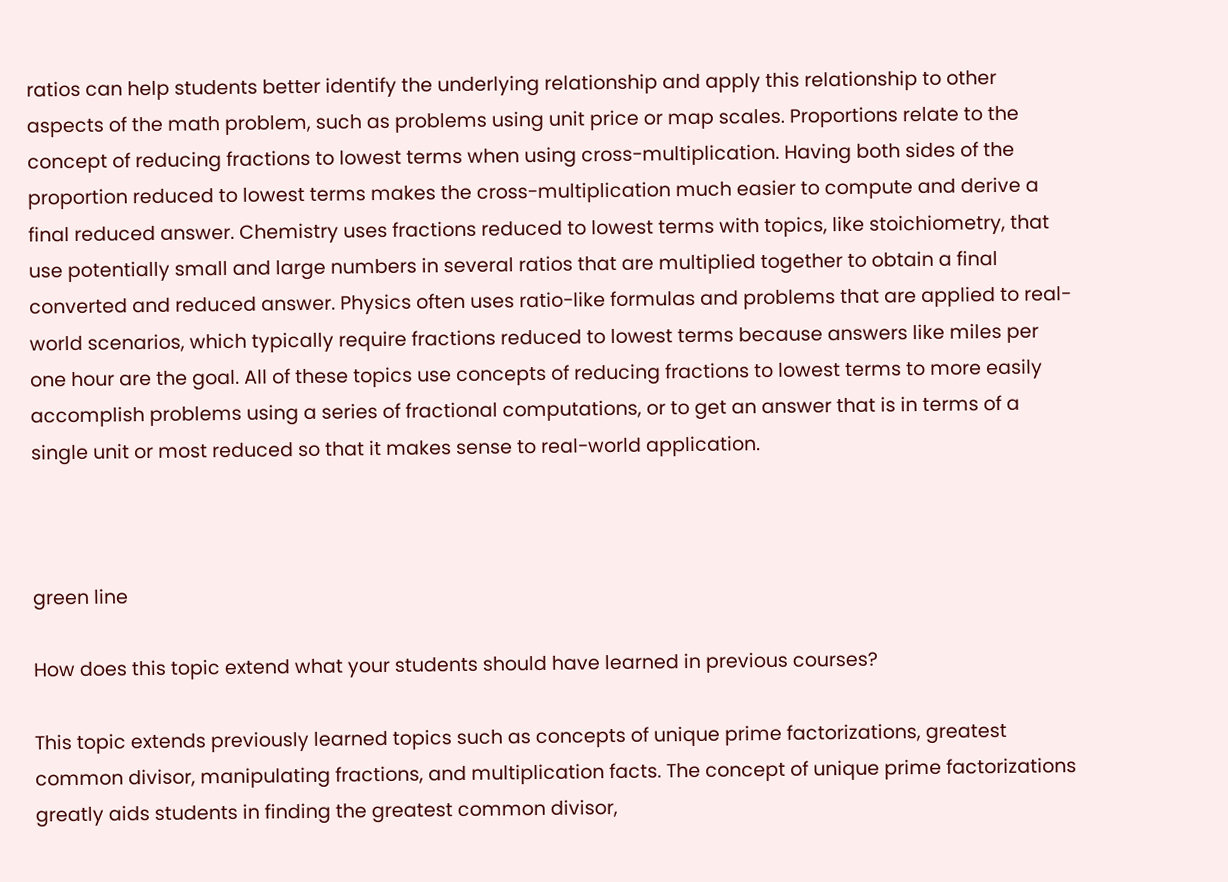ratios can help students better identify the underlying relationship and apply this relationship to other aspects of the math problem, such as problems using unit price or map scales. Proportions relate to the concept of reducing fractions to lowest terms when using cross-multiplication. Having both sides of the proportion reduced to lowest terms makes the cross-multiplication much easier to compute and derive a final reduced answer. Chemistry uses fractions reduced to lowest terms with topics, like stoichiometry, that use potentially small and large numbers in several ratios that are multiplied together to obtain a final converted and reduced answer. Physics often uses ratio-like formulas and problems that are applied to real-world scenarios, which typically require fractions reduced to lowest terms because answers like miles per one hour are the goal. All of these topics use concepts of reducing fractions to lowest terms to more easily accomplish problems using a series of fractional computations, or to get an answer that is in terms of a single unit or most reduced so that it makes sense to real-world application.



green line

How does this topic extend what your students should have learned in previous courses?

This topic extends previously learned topics such as concepts of unique prime factorizations, greatest common divisor, manipulating fractions, and multiplication facts. The concept of unique prime factorizations greatly aids students in finding the greatest common divisor,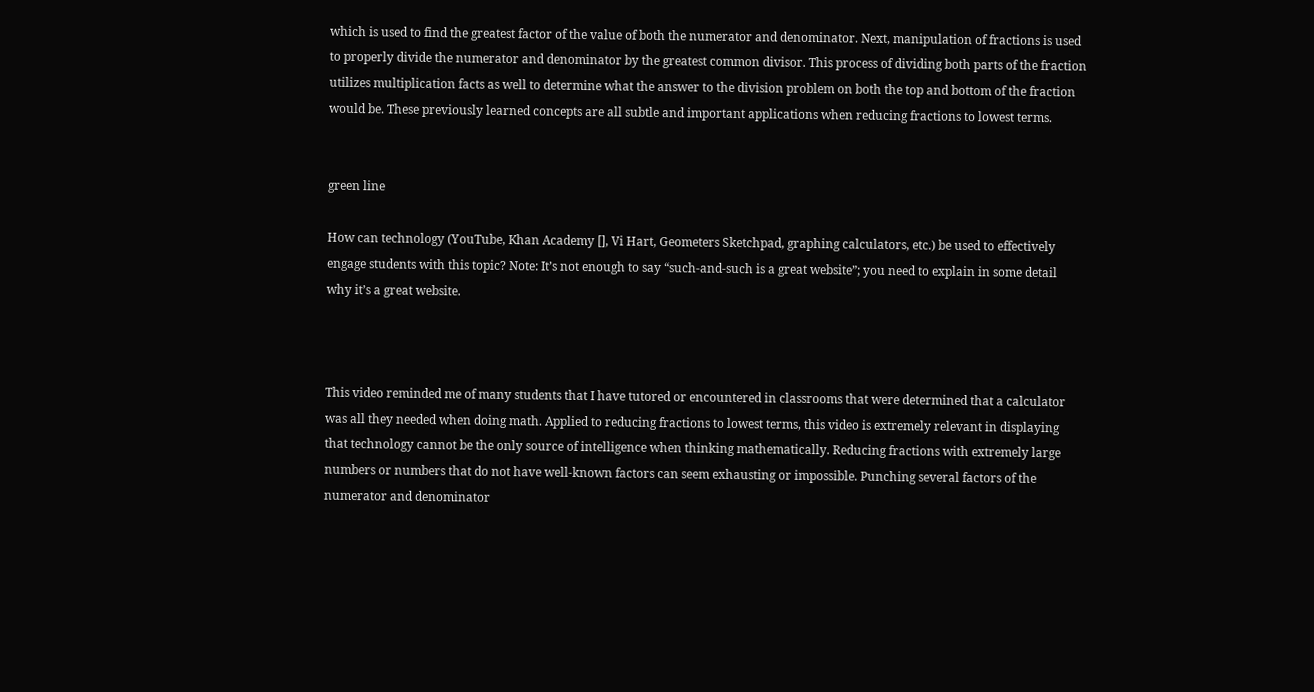which is used to find the greatest factor of the value of both the numerator and denominator. Next, manipulation of fractions is used to properly divide the numerator and denominator by the greatest common divisor. This process of dividing both parts of the fraction utilizes multiplication facts as well to determine what the answer to the division problem on both the top and bottom of the fraction would be. These previously learned concepts are all subtle and important applications when reducing fractions to lowest terms.


green line

How can technology (YouTube, Khan Academy [], Vi Hart, Geometers Sketchpad, graphing calculators, etc.) be used to effectively engage students with this topic? Note: It’s not enough to say “such-and-such is a great website”; you need to explain in some detail why it’s a great website.



This video reminded me of many students that I have tutored or encountered in classrooms that were determined that a calculator was all they needed when doing math. Applied to reducing fractions to lowest terms, this video is extremely relevant in displaying that technology cannot be the only source of intelligence when thinking mathematically. Reducing fractions with extremely large numbers or numbers that do not have well-known factors can seem exhausting or impossible. Punching several factors of the numerator and denominator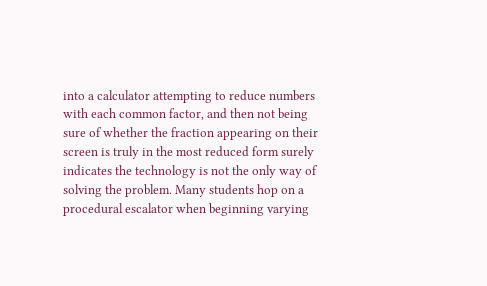into a calculator attempting to reduce numbers with each common factor, and then not being sure of whether the fraction appearing on their screen is truly in the most reduced form surely indicates the technology is not the only way of solving the problem. Many students hop on a procedural escalator when beginning varying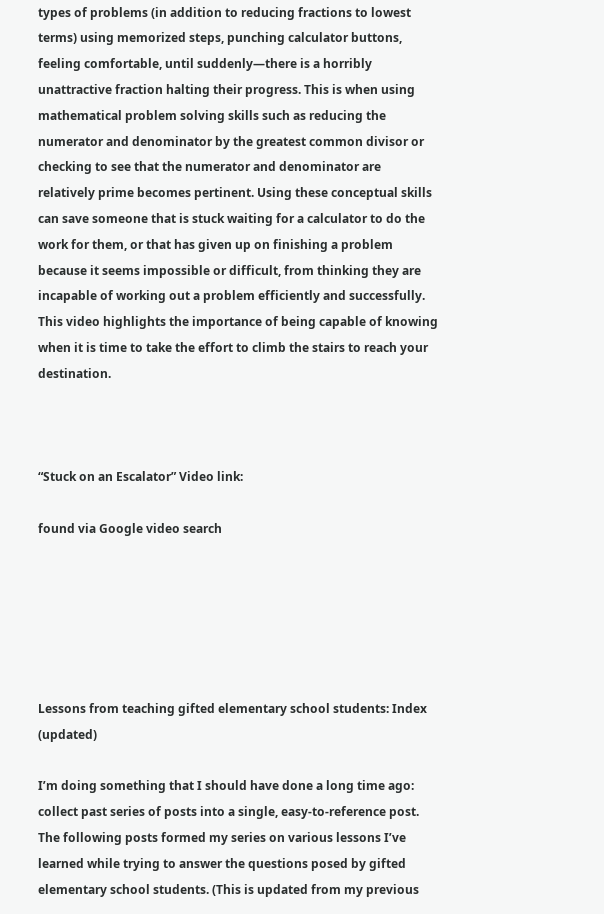types of problems (in addition to reducing fractions to lowest terms) using memorized steps, punching calculator buttons, feeling comfortable, until suddenly—there is a horribly unattractive fraction halting their progress. This is when using mathematical problem solving skills such as reducing the numerator and denominator by the greatest common divisor or checking to see that the numerator and denominator are relatively prime becomes pertinent. Using these conceptual skills can save someone that is stuck waiting for a calculator to do the work for them, or that has given up on finishing a problem because it seems impossible or difficult, from thinking they are incapable of working out a problem efficiently and successfully. This video highlights the importance of being capable of knowing when it is time to take the effort to climb the stairs to reach your destination.



“Stuck on an Escalator” Video link:

found via Google video search






Lessons from teaching gifted elementary school students: Index (updated)

I’m doing something that I should have done a long time ago: collect past series of posts into a single, easy-to-reference post. The following posts formed my series on various lessons I’ve learned while trying to answer the questions posed by gifted elementary school students. (This is updated from my previous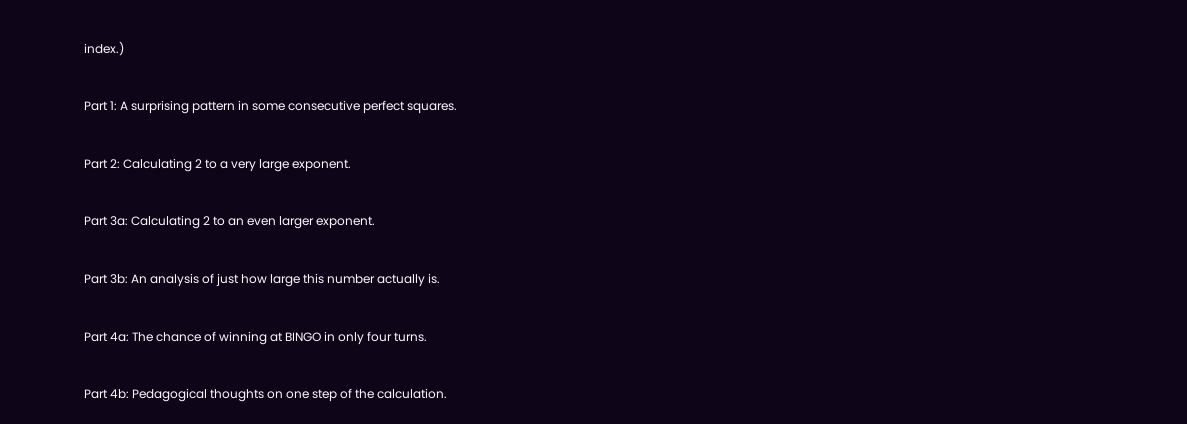index.)

Part 1: A surprising pattern in some consecutive perfect squares.

Part 2: Calculating 2 to a very large exponent.

Part 3a: Calculating 2 to an even larger exponent.

Part 3b: An analysis of just how large this number actually is.

Part 4a: The chance of winning at BINGO in only four turns.

Part 4b: Pedagogical thoughts on one step of the calculation.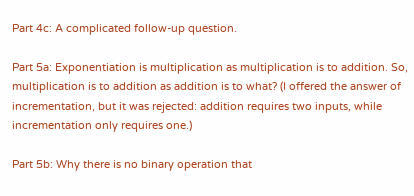Part 4c: A complicated follow-up question.

Part 5a: Exponentiation is multiplication as multiplication is to addition. So, multiplication is to addition as addition is to what? (I offered the answer of incrementation, but it was rejected: addition requires two inputs, while incrementation only requires one.)

Part 5b: Why there is no binary operation that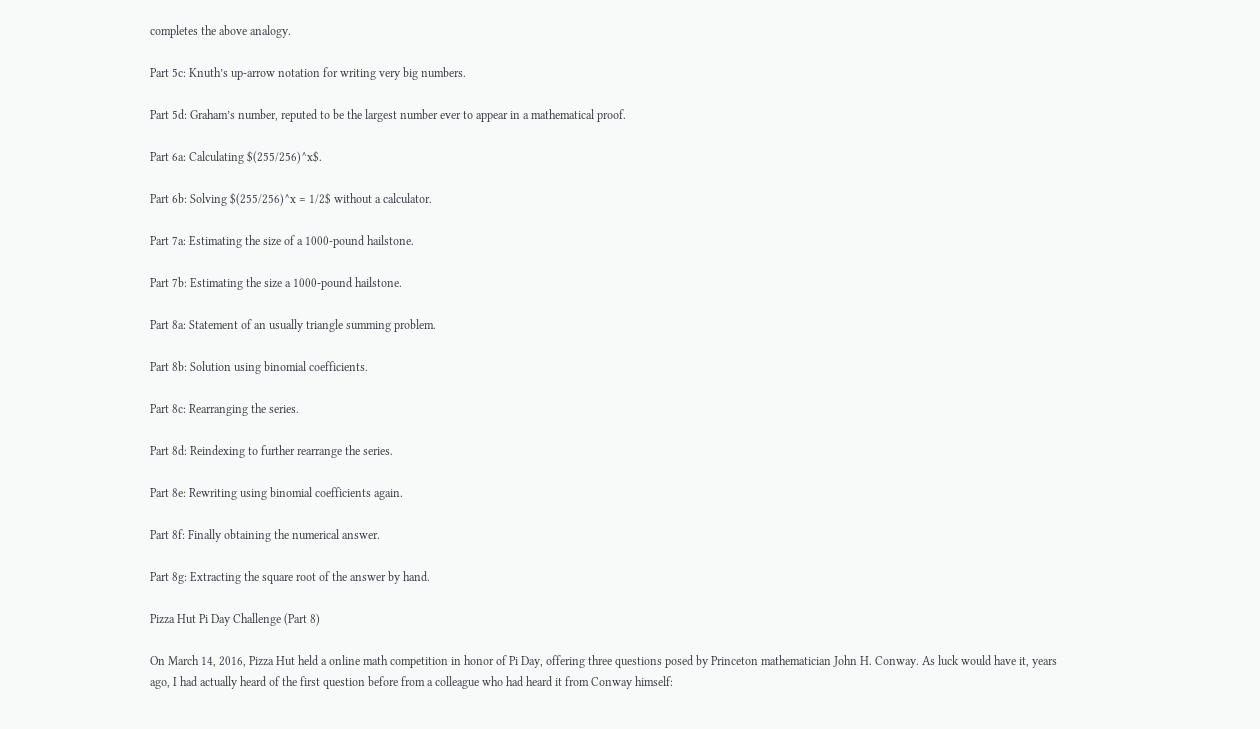completes the above analogy.

Part 5c: Knuth’s up-arrow notation for writing very big numbers.

Part 5d: Graham’s number, reputed to be the largest number ever to appear in a mathematical proof.

Part 6a: Calculating $(255/256)^x$.

Part 6b: Solving $(255/256)^x = 1/2$ without a calculator.

Part 7a: Estimating the size of a 1000-pound hailstone.

Part 7b: Estimating the size a 1000-pound hailstone.

Part 8a: Statement of an usually triangle summing problem.

Part 8b: Solution using binomial coefficients.

Part 8c: Rearranging the series.

Part 8d: Reindexing to further rearrange the series.

Part 8e: Rewriting using binomial coefficients again.

Part 8f: Finally obtaining the numerical answer.

Part 8g: Extracting the square root of the answer by hand.

Pizza Hut Pi Day Challenge (Part 8)

On March 14, 2016, Pizza Hut held a online math competition in honor of Pi Day, offering three questions posed by Princeton mathematician John H. Conway. As luck would have it, years ago, I had actually heard of the first question before from a colleague who had heard it from Conway himself: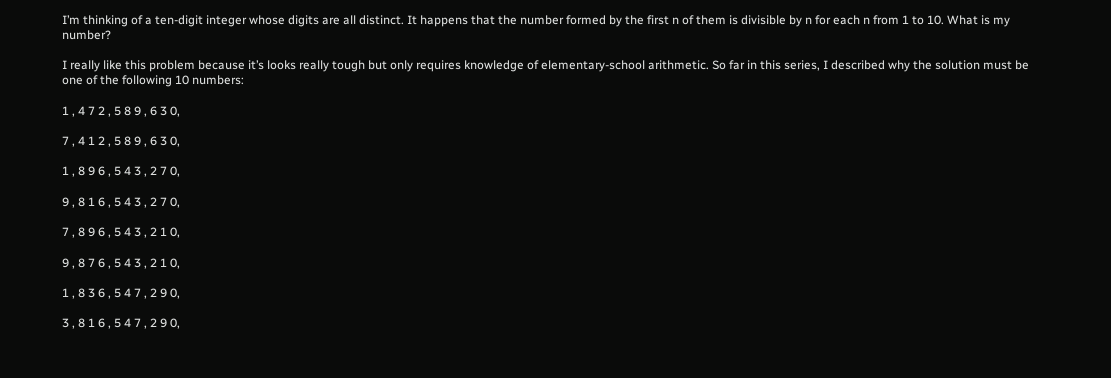I’m thinking of a ten-digit integer whose digits are all distinct. It happens that the number formed by the first n of them is divisible by n for each n from 1 to 10. What is my number?

I really like this problem because it’s looks really tough but only requires knowledge of elementary-school arithmetic. So far in this series, I described why the solution must be one of the following 10 numbers:

1 , 4 7 2 , 5 8 9 , 6 3 0,

7 , 4 1 2 , 5 8 9 , 6 3 0,

1 , 8 9 6 , 5 4 3 , 2 7 0,

9 , 8 1 6 , 5 4 3 , 2 7 0,

7 , 8 9 6 , 5 4 3 , 2 1 0,

9 , 8 7 6 , 5 4 3 , 2 1 0,

1 , 8 3 6 , 5 4 7 , 2 9 0,

3 , 8 1 6 , 5 4 7 , 2 9 0,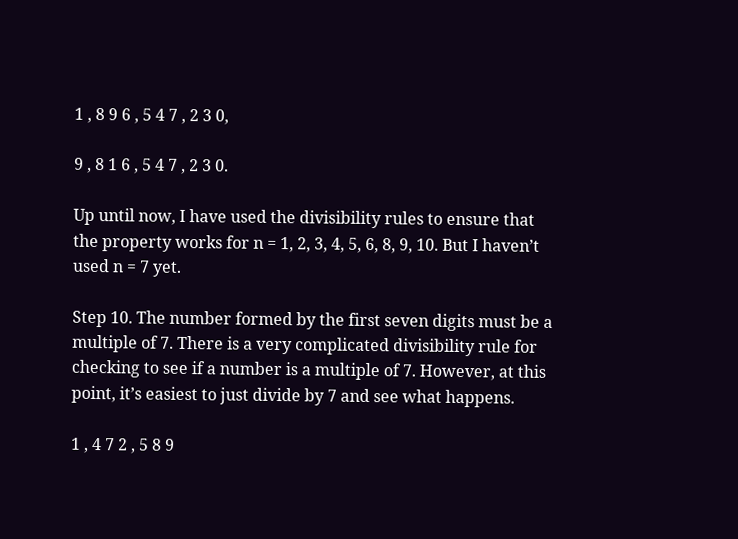1 , 8 9 6 , 5 4 7 , 2 3 0,

9 , 8 1 6 , 5 4 7 , 2 3 0.

Up until now, I have used the divisibility rules to ensure that the property works for n = 1, 2, 3, 4, 5, 6, 8, 9, 10. But I haven’t used n = 7 yet.

Step 10. The number formed by the first seven digits must be a multiple of 7. There is a very complicated divisibility rule for checking to see if a number is a multiple of 7. However, at this point, it’s easiest to just divide by 7 and see what happens.

1 , 4 7 2 , 5 8 9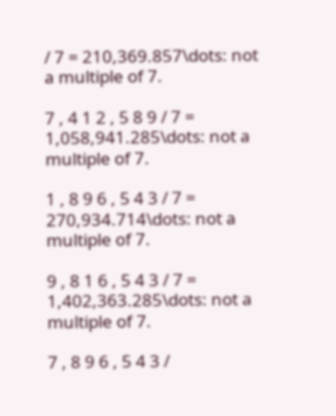/ 7 = 210,369.857\dots: not a multiple of 7.

7 , 4 1 2 , 5 8 9 / 7 = 1,058,941.285\dots: not a multiple of 7.

1 , 8 9 6 , 5 4 3 / 7 = 270,934.714\dots: not a multiple of 7.

9 , 8 1 6 , 5 4 3 / 7 = 1,402,363.285\dots: not a multiple of 7.

7 , 8 9 6 , 5 4 3 /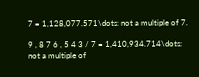7 = 1,128,077.571\dots: not a multiple of 7.

9 , 8 7 6 , 5 4 3 / 7 = 1,410,934.714\dots: not a multiple of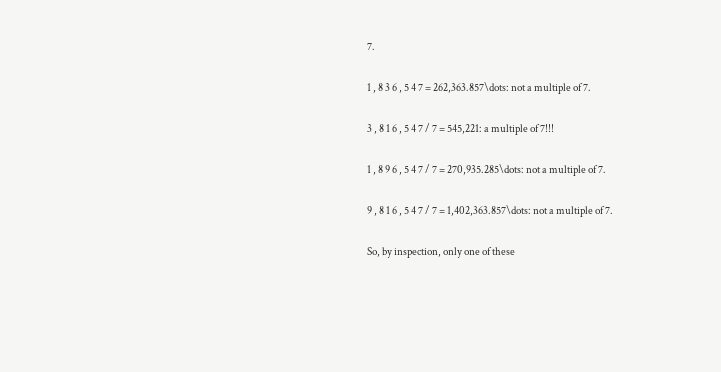7.

1 , 8 3 6 , 5 4 7 = 262,363.857\dots: not a multiple of 7.

3 , 8 1 6 , 5 4 7 / 7 = 545,221: a multiple of 7!!!

1 , 8 9 6 , 5 4 7 / 7 = 270,935.285\dots: not a multiple of 7.

9 , 8 1 6 , 5 4 7 / 7 = 1,402,363.857\dots: not a multiple of 7.

So, by inspection, only one of these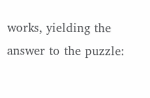works, yielding the answer to the puzzle: